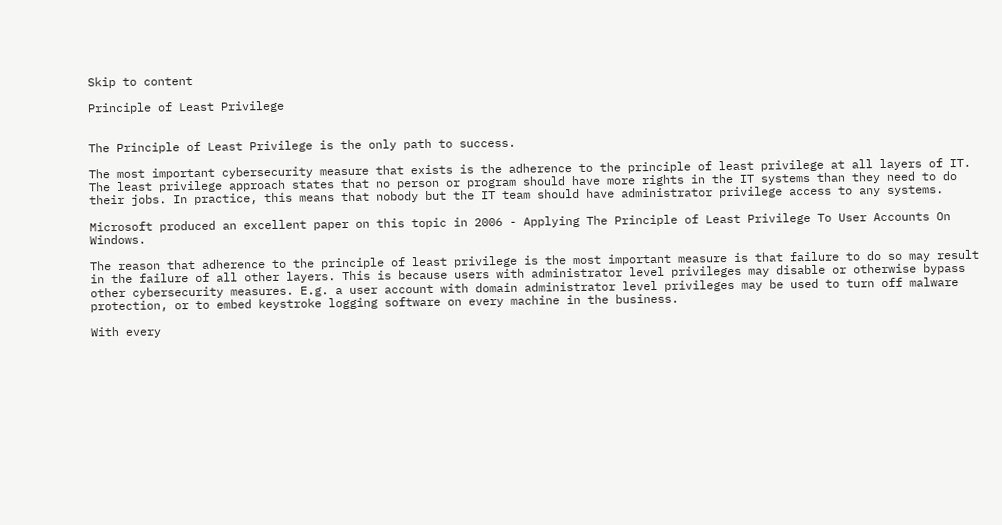Skip to content

Principle of Least Privilege


The Principle of Least Privilege is the only path to success.

The most important cybersecurity measure that exists is the adherence to the principle of least privilege at all layers of IT. The least privilege approach states that no person or program should have more rights in the IT systems than they need to do their jobs. In practice, this means that nobody but the IT team should have administrator privilege access to any systems.

Microsoft produced an excellent paper on this topic in 2006 - Applying The Principle of Least Privilege To User Accounts On Windows.

The reason that adherence to the principle of least privilege is the most important measure is that failure to do so may result in the failure of all other layers. This is because users with administrator level privileges may disable or otherwise bypass other cybersecurity measures. E.g. a user account with domain administrator level privileges may be used to turn off malware protection, or to embed keystroke logging software on every machine in the business.

With every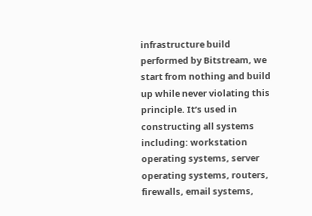infrastructure build performed by Bitstream, we start from nothing and build up while never violating this principle. It’s used in constructing all systems including: workstation operating systems, server operating systems, routers, firewalls, email systems,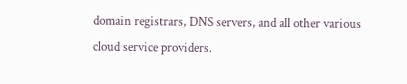domain registrars, DNS servers, and all other various cloud service providers.